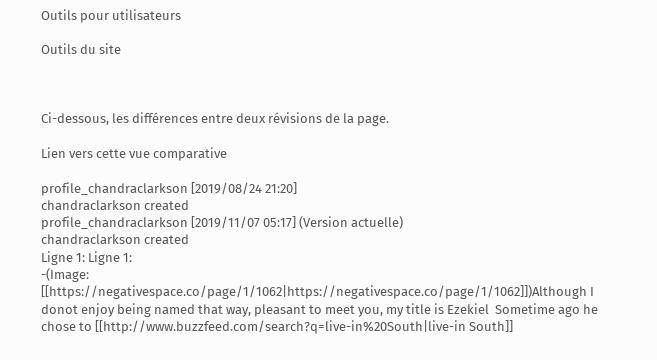Outils pour utilisateurs

Outils du site



Ci-dessous, les différences entre deux révisions de la page.

Lien vers cette vue comparative

profile_chandraclarkson [2019/08/24 21:20]
chandraclarkson created
profile_chandraclarkson [2019/11/07 05:17] (Version actuelle)
chandraclarkson created
Ligne 1: Ligne 1:
-(Image: [[https://negativespace.co/page/1/1062|https://negativespace.co/page/1/1062]])Although I donot enjoy being named that way, pleasant to meet you, my title is Ezekiel  Sometime ago he chose to [[http://www.buzzfeed.com/search?q=live-in%20South|live-in South]]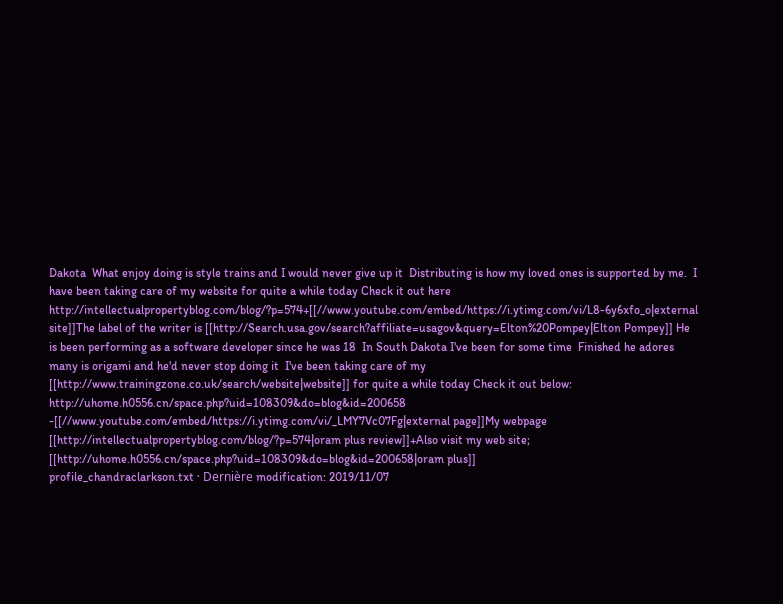Dakota  What enjoy doing is style trains and I would never give up it  Distributing is how my loved ones is supported by me.  I have been taking care of my website for quite a while today Check it out here http://intellectualpropertyblog.com/blog/?p=574+[[//www.youtube.com/embed/https://i.ytimg.com/vi/L8-6y6xfo_o|external site]]The label of the writer is [[http://Search.usa.gov/search?affiliate=usagov&query=Elton%20Pompey|Elton Pompey]] He is been performing as a software developer since he was 18  In South Dakota I've been for some time  Finished he adores many is origami and he'd never stop doing it  I've been taking care of my [[http://www.trainingzone.co.uk/search/website|website]] for quite a while today Check it out below: http://uhome.h0556.cn/space.php?uid=108309&do=blog&id=200658
-[[//www.youtube.com/embed/https://i.ytimg.com/vi/_LMY7Vc07Fg|external page]]My webpage [[http://intellectualpropertyblog.com/blog/?p=574|oram plus review]]+Also visit my web site; [[http://uhome.h0556.cn/space.php?uid=108309&do=blog&id=200658|oram plus]]
profile_chandraclarkson.txt · Dernière modification: 2019/11/07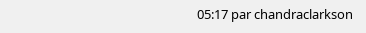05:17 par chandraclarkson